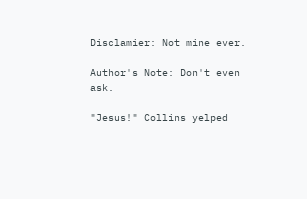Disclamier: Not mine ever.

Author's Note: Don't even ask.

"Jesus!" Collins yelped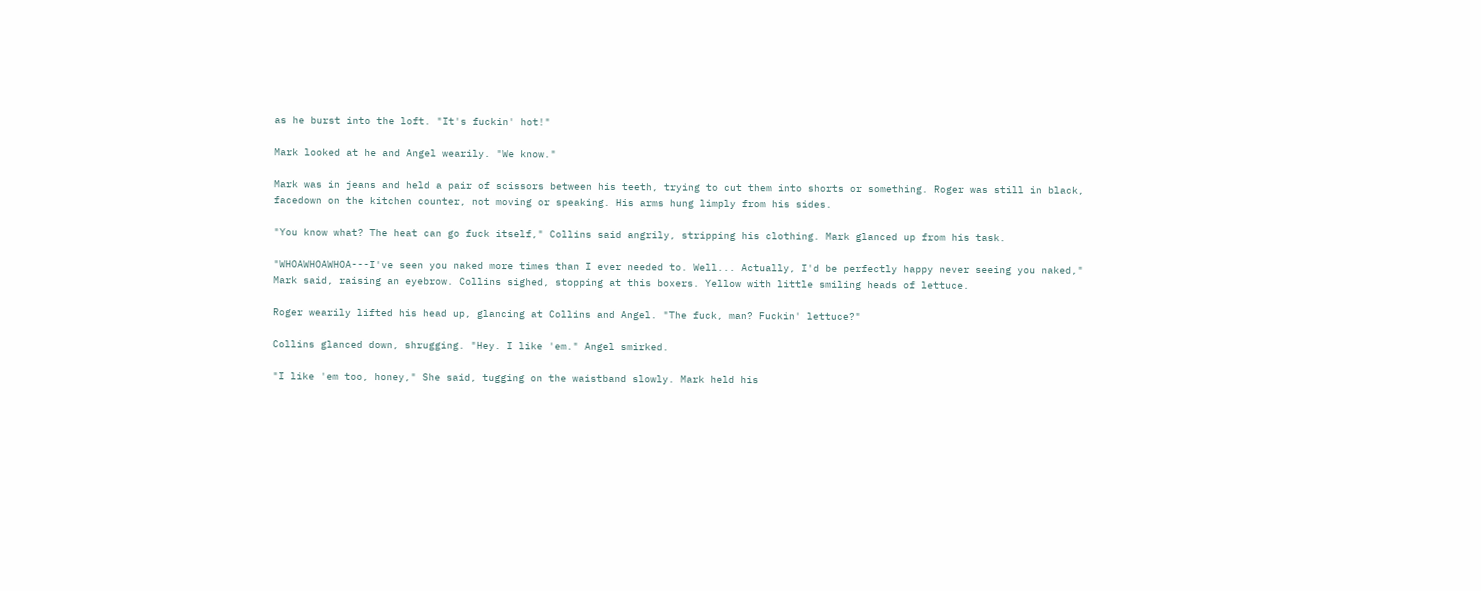as he burst into the loft. "It's fuckin' hot!"

Mark looked at he and Angel wearily. "We know."

Mark was in jeans and held a pair of scissors between his teeth, trying to cut them into shorts or something. Roger was still in black, facedown on the kitchen counter, not moving or speaking. His arms hung limply from his sides.

"You know what? The heat can go fuck itself," Collins said angrily, stripping his clothing. Mark glanced up from his task.

"WHOAWHOAWHOA---I've seen you naked more times than I ever needed to. Well... Actually, I'd be perfectly happy never seeing you naked," Mark said, raising an eyebrow. Collins sighed, stopping at this boxers. Yellow with little smiling heads of lettuce.

Roger wearily lifted his head up, glancing at Collins and Angel. "The fuck, man? Fuckin' lettuce?"

Collins glanced down, shrugging. "Hey. I like 'em." Angel smirked.

"I like 'em too, honey," She said, tugging on the waistband slowly. Mark held his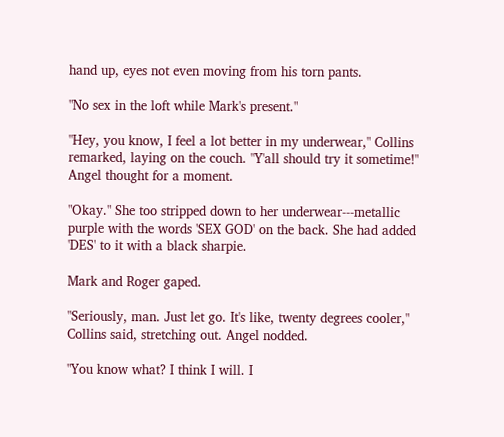hand up, eyes not even moving from his torn pants.

"No sex in the loft while Mark's present."

"Hey, you know, I feel a lot better in my underwear," Collins remarked, laying on the couch. "Y'all should try it sometime!" Angel thought for a moment.

"Okay." She too stripped down to her underwear---metallic purple with the words 'SEX GOD' on the back. She had added 'DES' to it with a black sharpie.

Mark and Roger gaped.

"Seriously, man. Just let go. It's like, twenty degrees cooler," Collins said, stretching out. Angel nodded.

"You know what? I think I will. I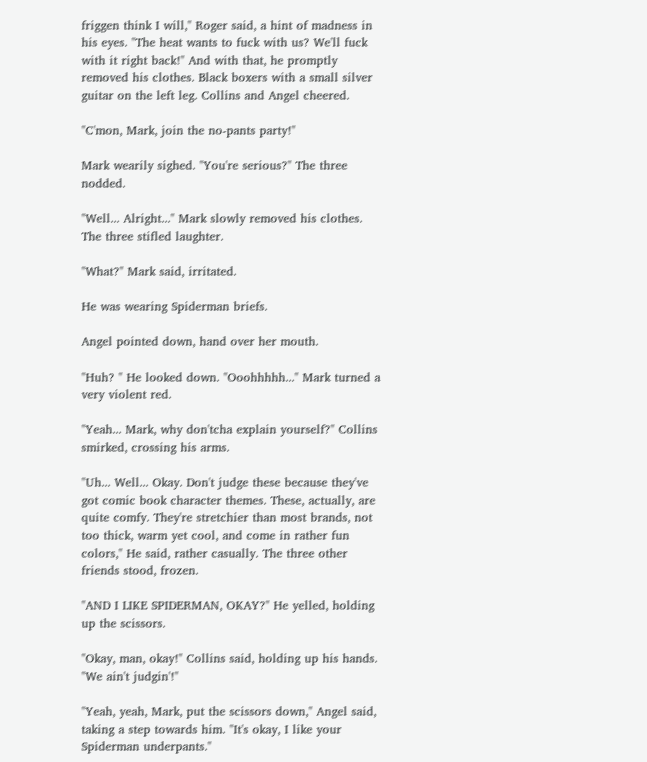friggen think I will," Roger said, a hint of madness in his eyes. "The heat wants to fuck with us? We'll fuck with it right back!" And with that, he promptly removed his clothes. Black boxers with a small silver guitar on the left leg. Collins and Angel cheered.

"C'mon, Mark, join the no-pants party!"

Mark wearily sighed. "You're serious?" The three nodded.

"Well... Alright..." Mark slowly removed his clothes. The three stifled laughter.

"What?" Mark said, irritated.

He was wearing Spiderman briefs.

Angel pointed down, hand over her mouth.

"Huh? " He looked down. "Ooohhhhh..." Mark turned a very violent red.

"Yeah... Mark, why don'tcha explain yourself?" Collins smirked, crossing his arms.

"Uh... Well... Okay. Don't judge these because they've got comic book character themes. These, actually, are quite comfy. They're stretchier than most brands, not too thick, warm yet cool, and come in rather fun colors," He said, rather casually. The three other friends stood, frozen.

"AND I LIKE SPIDERMAN, OKAY?" He yelled, holding up the scissors.

"Okay, man, okay!" Collins said, holding up his hands. "We ain't judgin'!"

"Yeah, yeah, Mark, put the scissors down," Angel said, taking a step towards him. "It's okay, I like your Spiderman underpants."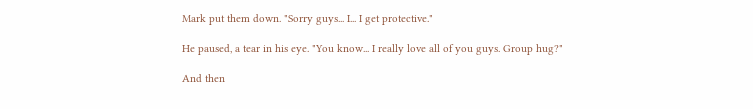Mark put them down. "Sorry guys... I... I get protective."

He paused, a tear in his eye. "You know... I really love all of you guys. Group hug?"

And then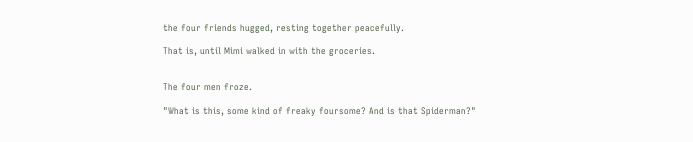the four friends hugged, resting together peacefully.

That is, until Mimi walked in with the groceries.


The four men froze.

"What is this, some kind of freaky foursome? And is that Spiderman?"